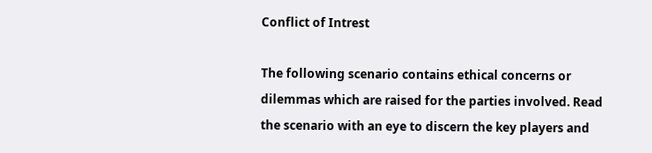Conflict of Intrest

The following scenario contains ethical concerns or dilemmas which are raised for the parties involved. Read the scenario with an eye to discern the key players and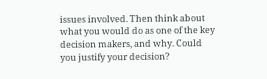issues involved. Then think about what you would do as one of the key decision makers, and why. Could you justify your decision?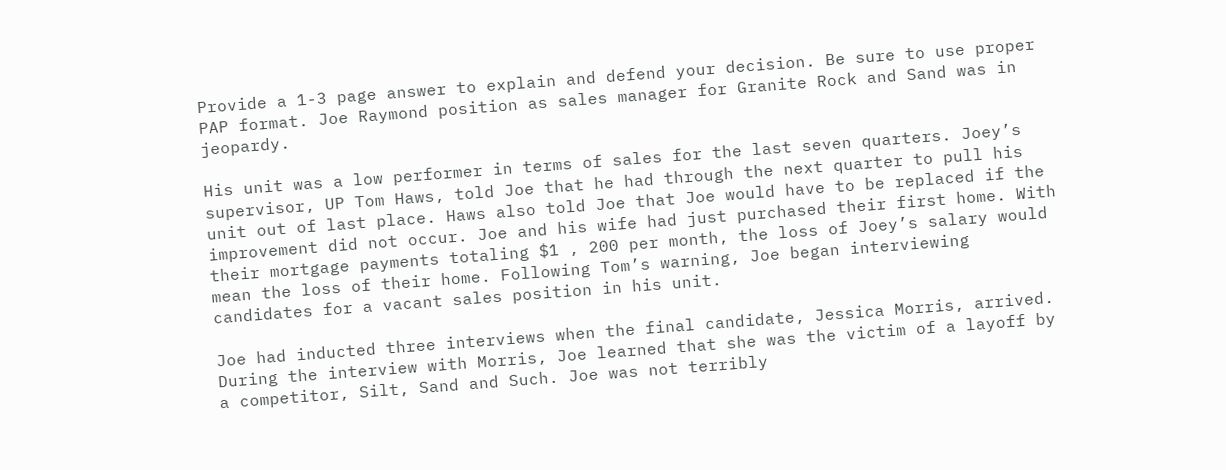Provide a 1-3 page answer to explain and defend your decision. Be sure to use proper PAP format. Joe Raymond position as sales manager for Granite Rock and Sand was in jeopardy.

His unit was a low performer in terms of sales for the last seven quarters. Joey’s supervisor, UP Tom Haws, told Joe that he had through the next quarter to pull his unit out of last place. Haws also told Joe that Joe would have to be replaced if the improvement did not occur. Joe and his wife had just purchased their first home. With their mortgage payments totaling $1 , 200 per month, the loss of Joey’s salary would mean the loss of their home. Following Tom’s warning, Joe began interviewing candidates for a vacant sales position in his unit.

Joe had inducted three interviews when the final candidate, Jessica Morris, arrived. During the interview with Morris, Joe learned that she was the victim of a layoff by a competitor, Silt, Sand and Such. Joe was not terribly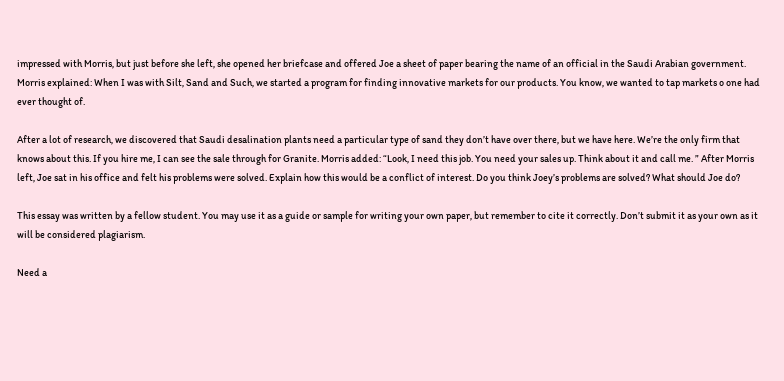impressed with Morris, but just before she left, she opened her briefcase and offered Joe a sheet of paper bearing the name of an official in the Saudi Arabian government. Morris explained: When I was with Silt, Sand and Such, we started a program for finding innovative markets for our products. You know, we wanted to tap markets o one had ever thought of.

After a lot of research, we discovered that Saudi desalination plants need a particular type of sand they don’t have over there, but we have here. We’re the only firm that knows about this. If you hire me, I can see the sale through for Granite. Morris added: “Look, I need this job. You need your sales up. Think about it and call me. ” After Morris left, Joe sat in his office and felt his problems were solved. Explain how this would be a conflict of interest. Do you think Joey’s problems are solved? What should Joe do?

This essay was written by a fellow student. You may use it as a guide or sample for writing your own paper, but remember to cite it correctly. Don’t submit it as your own as it will be considered plagiarism.

Need a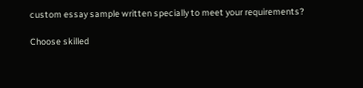custom essay sample written specially to meet your requirements?

Choose skilled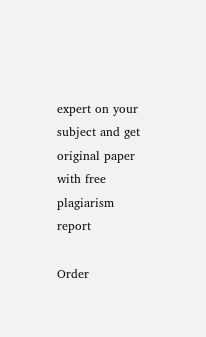expert on your subject and get original paper with free plagiarism report

Order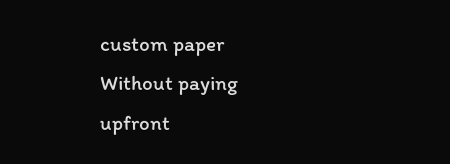custom paper Without paying upfront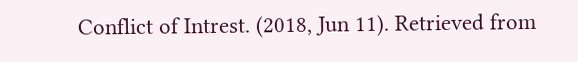Conflict of Intrest. (2018, Jun 11). Retrieved from